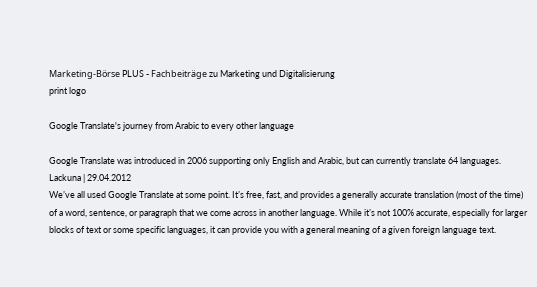Marketing-Börse PLUS - Fachbeiträge zu Marketing und Digitalisierung
print logo

Google Translate's journey from Arabic to every other language

Google Translate was introduced in 2006 supporting only English and Arabic, but can currently translate 64 languages.
Lackuna | 29.04.2012
We’ve all used Google Translate at some point. It’s free, fast, and provides a generally accurate translation (most of the time) of a word, sentence, or paragraph that we come across in another language. While it’s not 100% accurate, especially for larger blocks of text or some specific languages, it can provide you with a general meaning of a given foreign language text.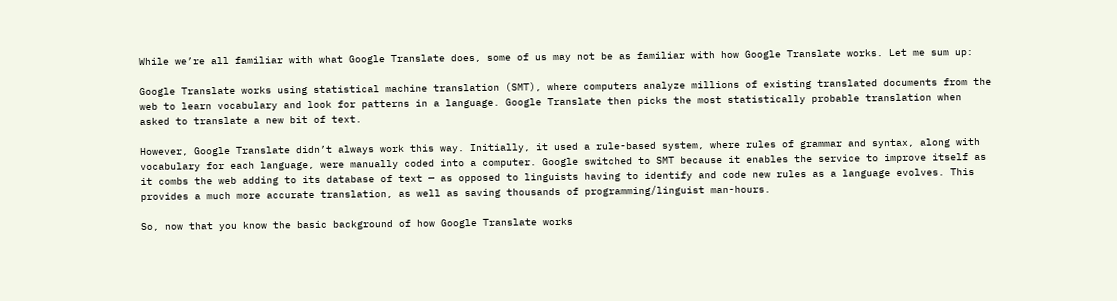While we’re all familiar with what Google Translate does, some of us may not be as familiar with how Google Translate works. Let me sum up:

Google Translate works using statistical machine translation (SMT), where computers analyze millions of existing translated documents from the web to learn vocabulary and look for patterns in a language. Google Translate then picks the most statistically probable translation when asked to translate a new bit of text.

However, Google Translate didn’t always work this way. Initially, it used a rule-based system, where rules of grammar and syntax, along with vocabulary for each language, were manually coded into a computer. Google switched to SMT because it enables the service to improve itself as it combs the web adding to its database of text — as opposed to linguists having to identify and code new rules as a language evolves. This provides a much more accurate translation, as well as saving thousands of programming/linguist man-hours.

So, now that you know the basic background of how Google Translate works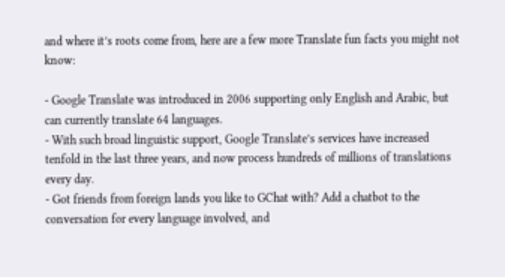and where it’s roots come from, here are a few more Translate fun facts you might not know:

- Google Translate was introduced in 2006 supporting only English and Arabic, but can currently translate 64 languages.
- With such broad linguistic support, Google Translate’s services have increased tenfold in the last three years, and now process hundreds of millions of translations every day.
- Got friends from foreign lands you like to GChat with? Add a chatbot to the conversation for every language involved, and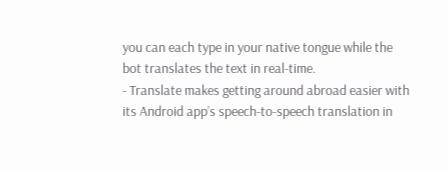you can each type in your native tongue while the bot translates the text in real-time.
- Translate makes getting around abroad easier with its Android app’s speech-to-speech translation in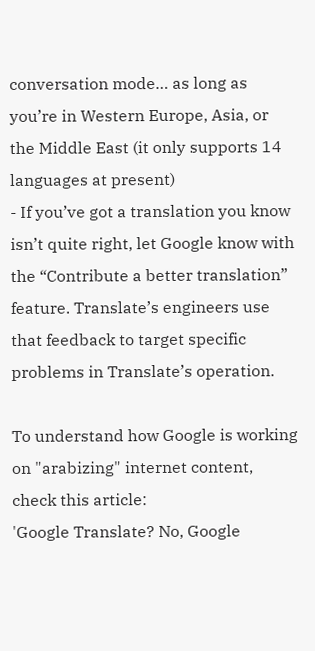conversation mode… as long as you’re in Western Europe, Asia, or the Middle East (it only supports 14 languages at present)
- If you’ve got a translation you know isn’t quite right, let Google know with the “Contribute a better translation” feature. Translate’s engineers use that feedback to target specific problems in Translate’s operation.

To understand how Google is working on "arabizing" internet content, check this article:
'Google Translate? No, Google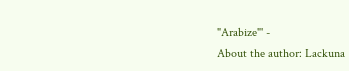"Arabize"' -
About the author: Lackuna